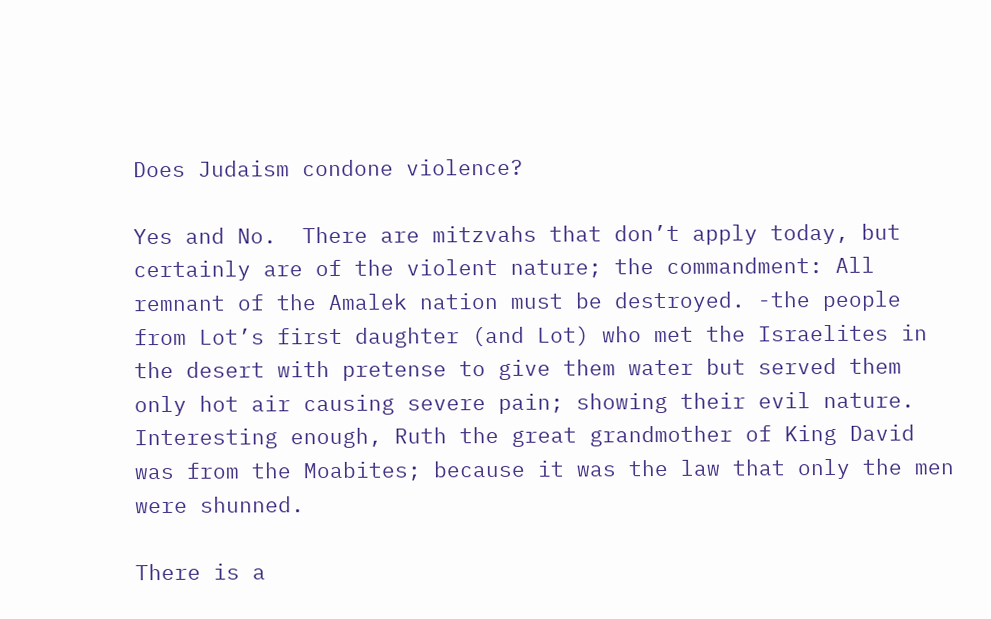Does Judaism condone violence?

Yes and No.  There are mitzvahs that don’t apply today, but certainly are of the violent nature; the commandment: All remnant of the Amalek nation must be destroyed. -the people from Lot’s first daughter (and Lot) who met the Israelites in the desert with pretense to give them water but served them only hot air causing severe pain; showing their evil nature. Interesting enough, Ruth the great grandmother of King David was from the Moabites; because it was the law that only the men were shunned.

There is a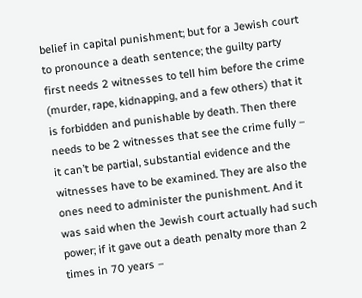belief in capital punishment; but for a Jewish court to pronounce a death sentence; the guilty party first needs 2 witnesses to tell him before the crime (murder, rape, kidnapping, and a few others) that it is forbidden and punishable by death. Then there needs to be 2 witnesses that see the crime fully – it can’t be partial, substantial evidence and the witnesses have to be examined. They are also the ones need to administer the punishment. And it was said when the Jewish court actually had such power; if it gave out a death penalty more than 2 times in 70 years –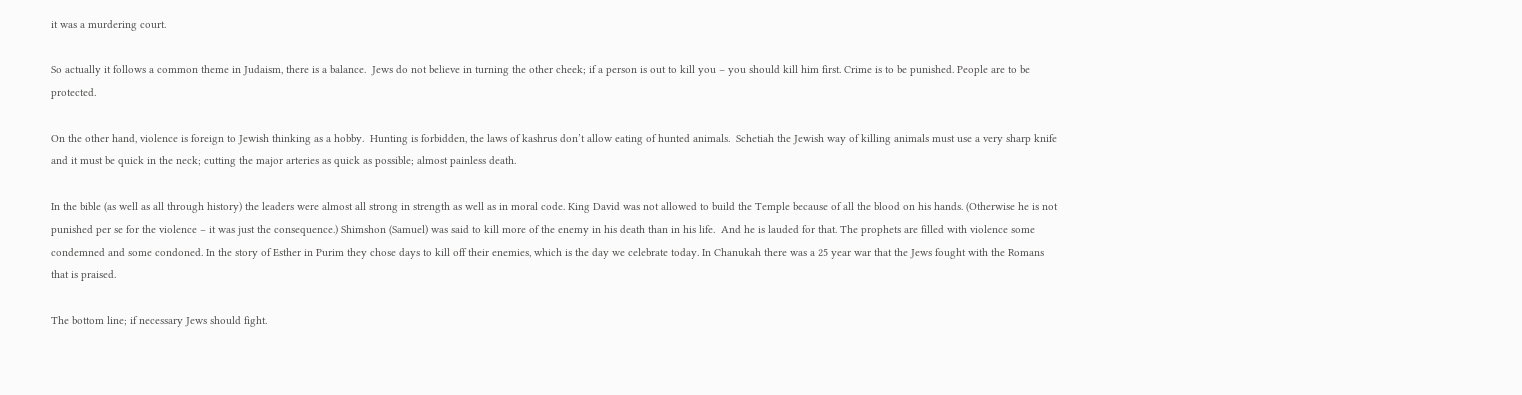it was a murdering court.

So actually it follows a common theme in Judaism, there is a balance.  Jews do not believe in turning the other cheek; if a person is out to kill you – you should kill him first. Crime is to be punished. People are to be protected.

On the other hand, violence is foreign to Jewish thinking as a hobby.  Hunting is forbidden, the laws of kashrus don’t allow eating of hunted animals.  Schetiah the Jewish way of killing animals must use a very sharp knife and it must be quick in the neck; cutting the major arteries as quick as possible; almost painless death.

In the bible (as well as all through history) the leaders were almost all strong in strength as well as in moral code. King David was not allowed to build the Temple because of all the blood on his hands. (Otherwise he is not punished per se for the violence – it was just the consequence.) Shimshon (Samuel) was said to kill more of the enemy in his death than in his life.  And he is lauded for that. The prophets are filled with violence some condemned and some condoned. In the story of Esther in Purim they chose days to kill off their enemies, which is the day we celebrate today. In Chanukah there was a 25 year war that the Jews fought with the Romans that is praised.

The bottom line; if necessary Jews should fight.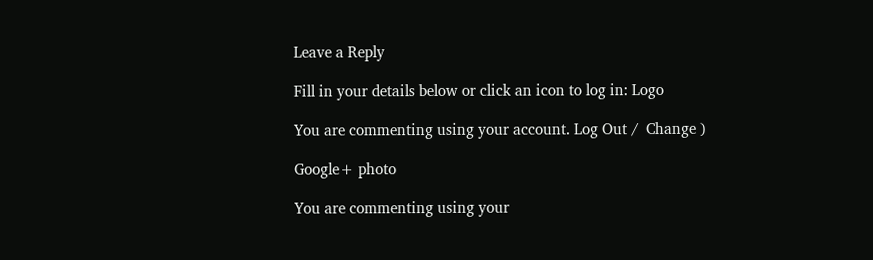Leave a Reply

Fill in your details below or click an icon to log in: Logo

You are commenting using your account. Log Out /  Change )

Google+ photo

You are commenting using your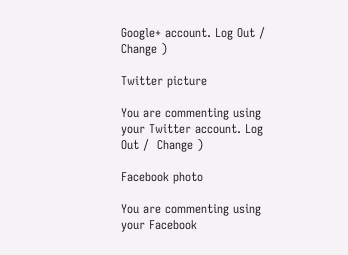Google+ account. Log Out /  Change )

Twitter picture

You are commenting using your Twitter account. Log Out /  Change )

Facebook photo

You are commenting using your Facebook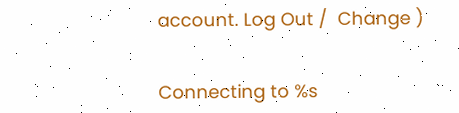account. Log Out /  Change )


Connecting to %s